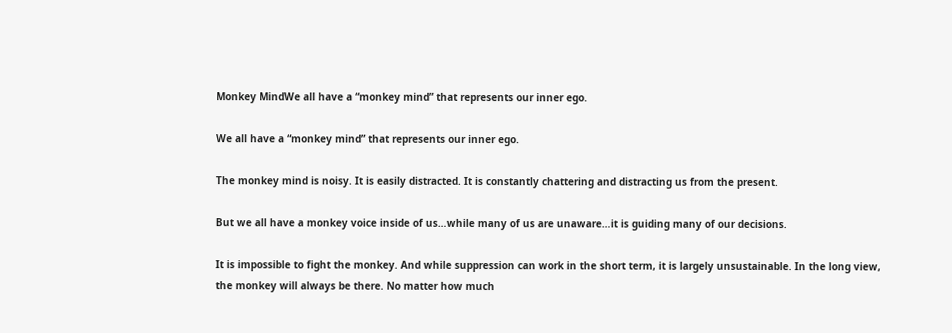Monkey MindWe all have a “monkey mind” that represents our inner ego.

We all have a “monkey mind” that represents our inner ego.

The monkey mind is noisy. It is easily distracted. It is constantly chattering and distracting us from the present.

But we all have a monkey voice inside of us…while many of us are unaware…it is guiding many of our decisions.

It is impossible to fight the monkey. And while suppression can work in the short term, it is largely unsustainable. In the long view, the monkey will always be there. No matter how much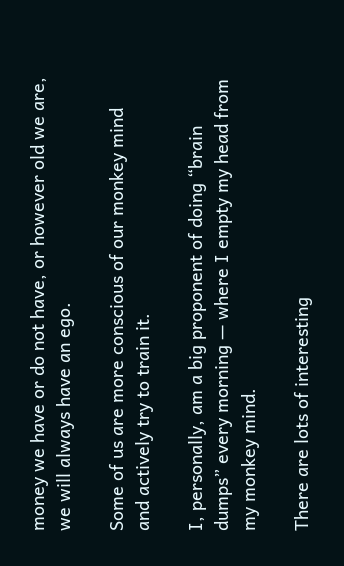money we have or do not have, or however old we are, we will always have an ego.

Some of us are more conscious of our monkey mind and actively try to train it.

I, personally, am a big proponent of doing “brain dumps” every morning — where I empty my head from my monkey mind.

There are lots of interesting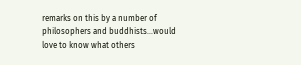remarks on this by a number of philosophers and buddhists…would love to know what others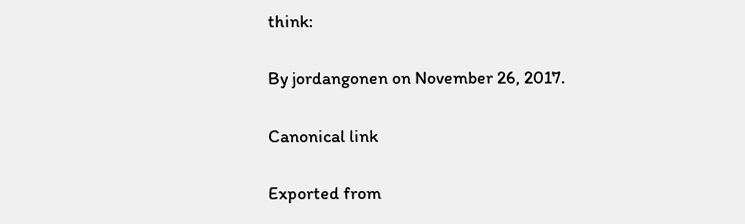think:

By jordangonen on November 26, 2017.

Canonical link

Exported from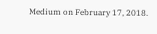Medium on February 17, 2018.